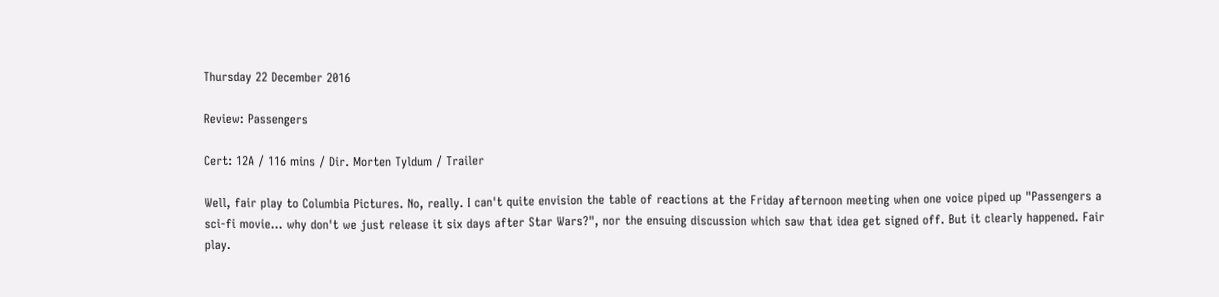Thursday 22 December 2016

Review: Passengers

Cert: 12A / 116 mins / Dir. Morten Tyldum / Trailer

Well, fair play to Columbia Pictures. No, really. I can't quite envision the table of reactions at the Friday afternoon meeting when one voice piped up "Passengers a sci-fi movie… why don't we just release it six days after Star Wars?", nor the ensuing discussion which saw that idea get signed off. But it clearly happened. Fair play.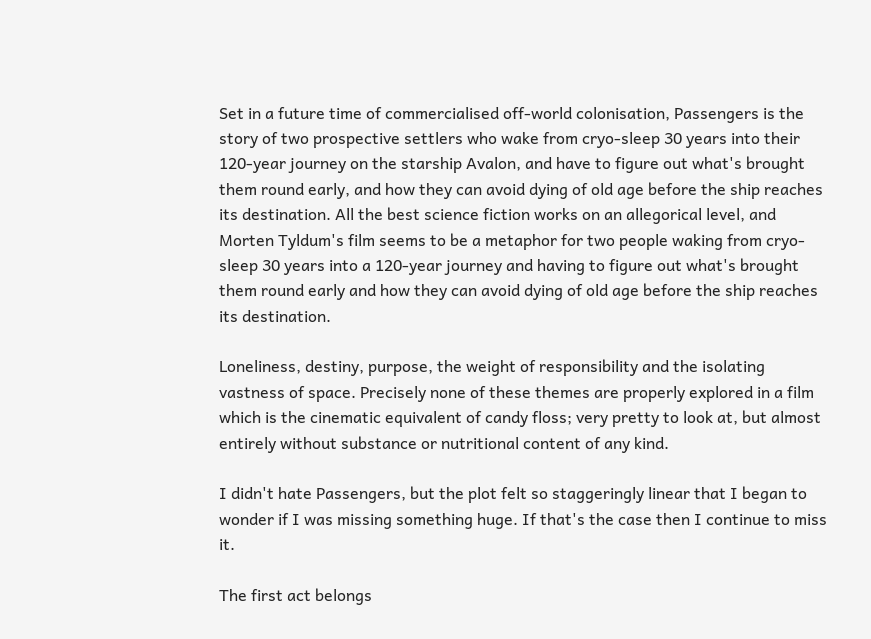Set in a future time of commercialised off-world colonisation, Passengers is the story of two prospective settlers who wake from cryo-sleep 30 years into their 120-year journey on the starship Avalon, and have to figure out what's brought them round early, and how they can avoid dying of old age before the ship reaches its destination. All the best science fiction works on an allegorical level, and Morten Tyldum's film seems to be a metaphor for two people waking from cryo-sleep 30 years into a 120-year journey and having to figure out what's brought them round early and how they can avoid dying of old age before the ship reaches its destination.

Loneliness, destiny, purpose, the weight of responsibility and the isolating vastness of space. Precisely none of these themes are properly explored in a film which is the cinematic equivalent of candy floss; very pretty to look at, but almost entirely without substance or nutritional content of any kind.

I didn't hate Passengers, but the plot felt so staggeringly linear that I began to wonder if I was missing something huge. If that's the case then I continue to miss it.

The first act belongs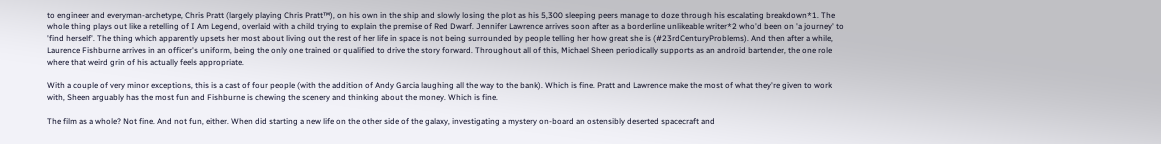to engineer and everyman-archetype, Chris Pratt (largely playing Chris Pratt™), on his own in the ship and slowly losing the plot as his 5,300 sleeping peers manage to doze through his escalating breakdown*1. The whole thing plays out like a retelling of I Am Legend, overlaid with a child trying to explain the premise of Red Dwarf. Jennifer Lawrence arrives soon after as a borderline unlikeable writer*2 who'd been on 'a journey' to 'find herself'. The thing which apparently upsets her most about living out the rest of her life in space is not being surrounded by people telling her how great she is (#23rdCenturyProblems). And then after a while, Laurence Fishburne arrives in an officer's uniform, being the only one trained or qualified to drive the story forward. Throughout all of this, Michael Sheen periodically supports as an android bartender, the one role where that weird grin of his actually feels appropriate.

With a couple of very minor exceptions, this is a cast of four people (with the addition of Andy Garcia laughing all the way to the bank). Which is fine. Pratt and Lawrence make the most of what they're given to work with, Sheen arguably has the most fun and Fishburne is chewing the scenery and thinking about the money. Which is fine.

The film as a whole? Not fine. And not fun, either. When did starting a new life on the other side of the galaxy, investigating a mystery on-board an ostensibly deserted spacecraft and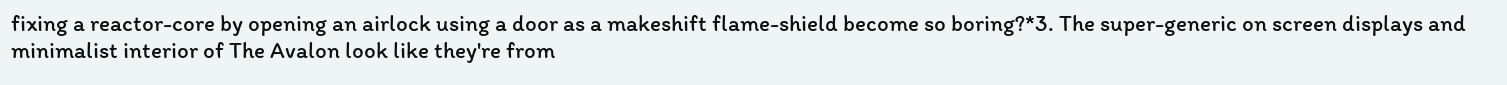fixing a reactor-core by opening an airlock using a door as a makeshift flame-shield become so boring?*3. The super-generic on screen displays and minimalist interior of The Avalon look like they're from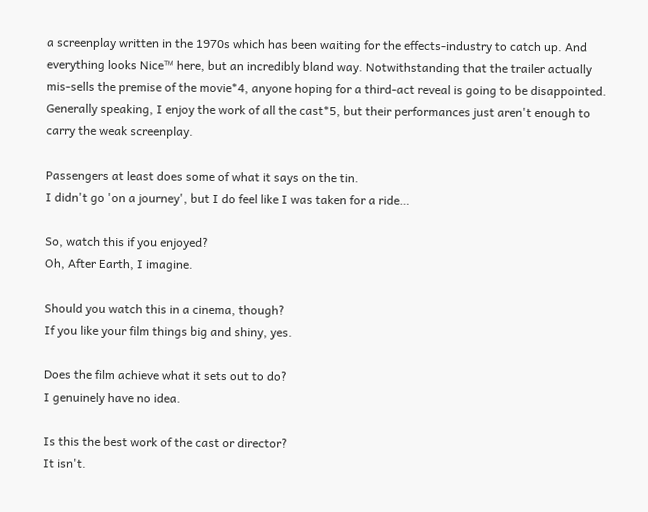a screenplay written in the 1970s which has been waiting for the effects-industry to catch up. And everything looks Nice™ here, but an incredibly bland way. Notwithstanding that the trailer actually mis-sells the premise of the movie*4, anyone hoping for a third-act reveal is going to be disappointed. Generally speaking, I enjoy the work of all the cast*5, but their performances just aren't enough to carry the weak screenplay.

Passengers at least does some of what it says on the tin.
I didn't go 'on a journey', but I do feel like I was taken for a ride…

So, watch this if you enjoyed?
Oh, After Earth, I imagine.

Should you watch this in a cinema, though?
If you like your film things big and shiny, yes.

Does the film achieve what it sets out to do?
I genuinely have no idea.

Is this the best work of the cast or director?
It isn't.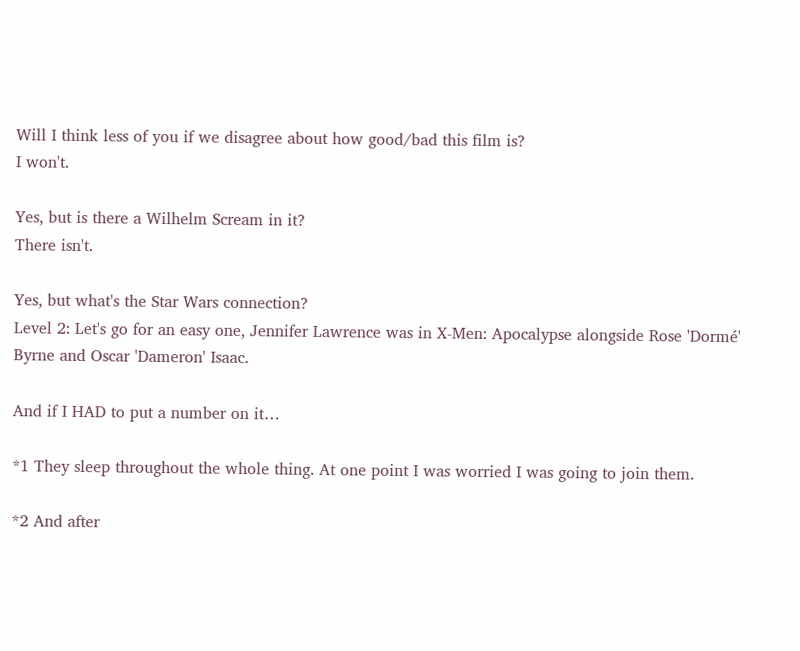Will I think less of you if we disagree about how good/bad this film is?
I won't.

Yes, but is there a Wilhelm Scream in it?
There isn't.

Yes, but what's the Star Wars connection?
Level 2: Let's go for an easy one, Jennifer Lawrence was in X-Men: Apocalypse alongside Rose 'Dormé' Byrne and Oscar 'Dameron' Isaac.

And if I HAD to put a number on it…

*1 They sleep throughout the whole thing. At one point I was worried I was going to join them.

*2 And after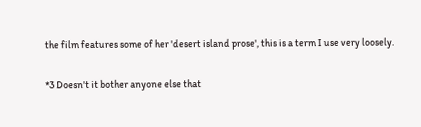the film features some of her 'desert island prose', this is a term I use very loosely.

*3 Doesn't it bother anyone else that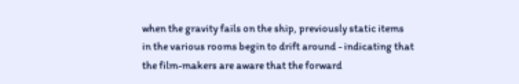when the gravity fails on the ship, previously static items in the various rooms begin to drift around - indicating that the film-makers are aware that the forward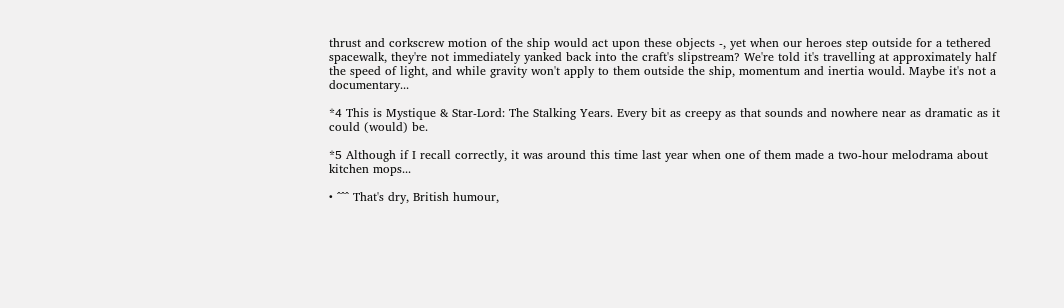thrust and corkscrew motion of the ship would act upon these objects -, yet when our heroes step outside for a tethered spacewalk, they're not immediately yanked back into the craft's slipstream? We're told it's travelling at approximately half the speed of light, and while gravity won't apply to them outside the ship, momentum and inertia would. Maybe it's not a documentary...

*4 This is Mystique & Star-Lord: The Stalking Years. Every bit as creepy as that sounds and nowhere near as dramatic as it could (would) be.

*5 Although if I recall correctly, it was around this time last year when one of them made a two-hour melodrama about kitchen mops...

• ^^^ That's dry, British humour,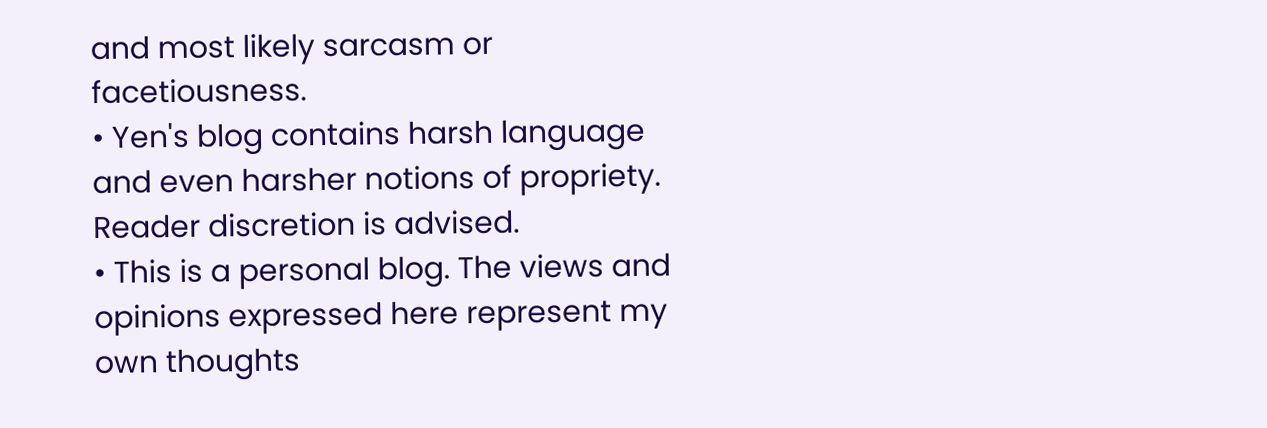and most likely sarcasm or facetiousness.
• Yen's blog contains harsh language and even harsher notions of propriety. Reader discretion is advised.
• This is a personal blog. The views and opinions expressed here represent my own thoughts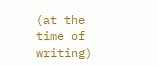(at the time of writing)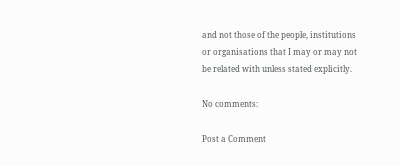and not those of the people, institutions or organisations that I may or may not be related with unless stated explicitly.

No comments:

Post a Comment